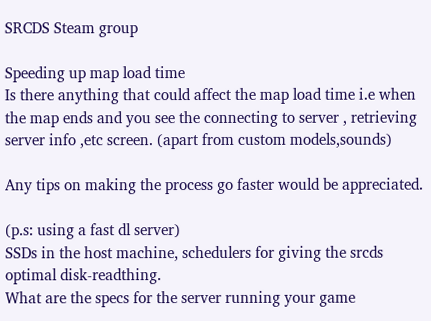SRCDS Steam group

Speeding up map load time
Is there anything that could affect the map load time i.e when the map ends and you see the connecting to server , retrieving server info ,etc screen. (apart from custom models,sounds)

Any tips on making the process go faster would be appreciated.

(p.s: using a fast dl server)
SSDs in the host machine, schedulers for giving the srcds optimal disk-readthing.
What are the specs for the server running your game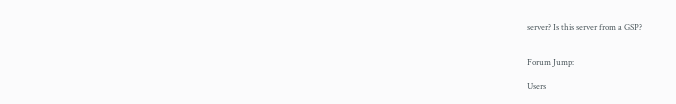server? Is this server from a GSP?


Forum Jump:

Users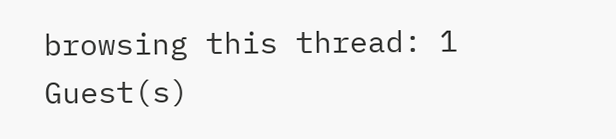browsing this thread: 1 Guest(s)